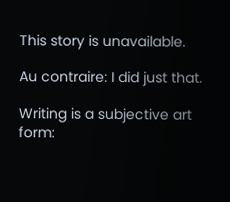This story is unavailable.

Au contraire: I did just that.

Writing is a subjective art form: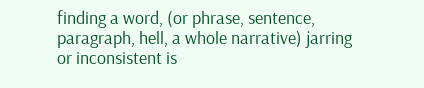finding a word, (or phrase, sentence, paragraph, hell, a whole narrative) jarring or inconsistent is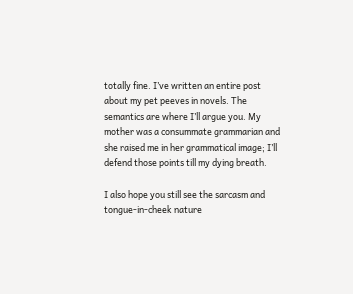totally fine. I’ve written an entire post about my pet peeves in novels. The semantics are where I’ll argue you. My mother was a consummate grammarian and she raised me in her grammatical image; I’ll defend those points till my dying breath.

I also hope you still see the sarcasm and tongue-in-cheek nature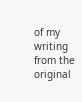of my writing from the original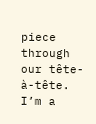piece through our tête-à-tête. I’m a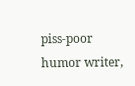piss-poor humor writer,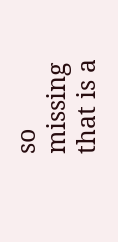so missing that is a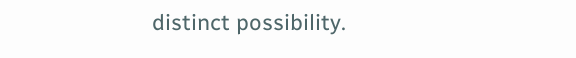distinct possibility.